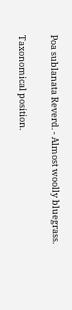Poa sublanata Reverd. - Almost woolly bluegrass.

Taxonomical position.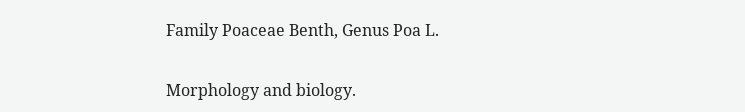Family Poaceae Benth, Genus Poa L.

Morphology and biology.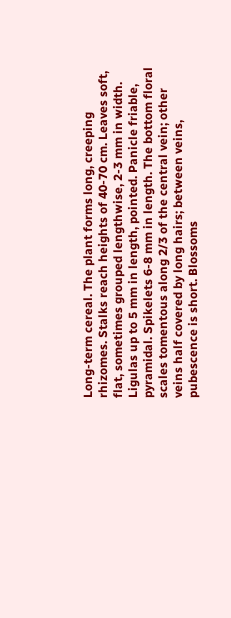Long-term cereal. The plant forms long, creeping rhizomes. Stalks reach heights of 40-70 cm. Leaves soft, flat, sometimes grouped lengthwise, 2-3 mm in width. Ligulas up to 5 mm in length, pointed. Panicle friable, pyramidal. Spikelets 6-8 mm in length. The bottom floral scales tomentous along 2/3 of the central vein; other veins half covered by long hairs; between veins, pubescence is short. Blossoms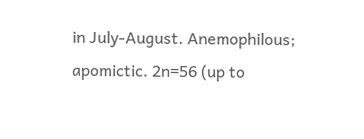in July-August. Anemophilous; apomictic. 2n=56 (up to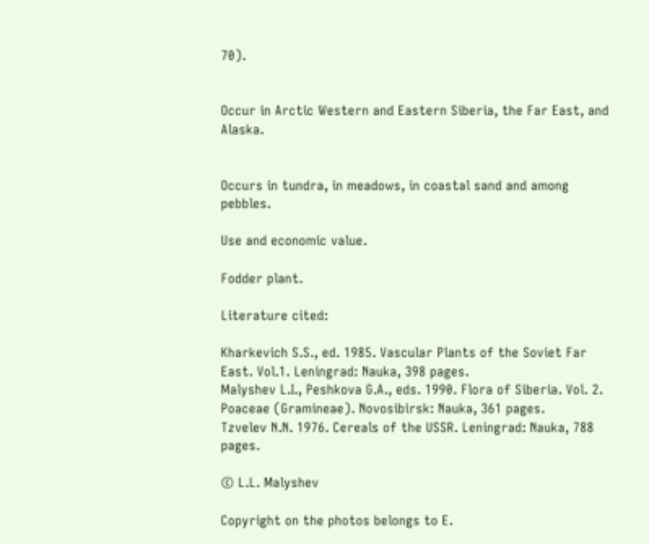70).


Occur in Arctic Western and Eastern Siberia, the Far East, and Alaska.


Occurs in tundra, in meadows, in coastal sand and among pebbles.

Use and economic value.

Fodder plant.

Literature cited:

Kharkevich S.S., ed. 1985. Vascular Plants of the Soviet Far East. Vol.1. Leningrad: Nauka, 398 pages.
Malyshev L.I., Peshkova G.A., eds. 1990. Flora of Siberia. Vol. 2. Poaceae (Gramineae). Novosibirsk: Nauka, 361 pages.
Tzvelev N.N. 1976. Cereals of the USSR. Leningrad: Nauka, 788 pages.

© L.L. Malyshev

Copyright on the photos belongs to E.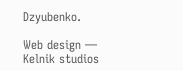Dzyubenko.

Web design —
Kelnik studios